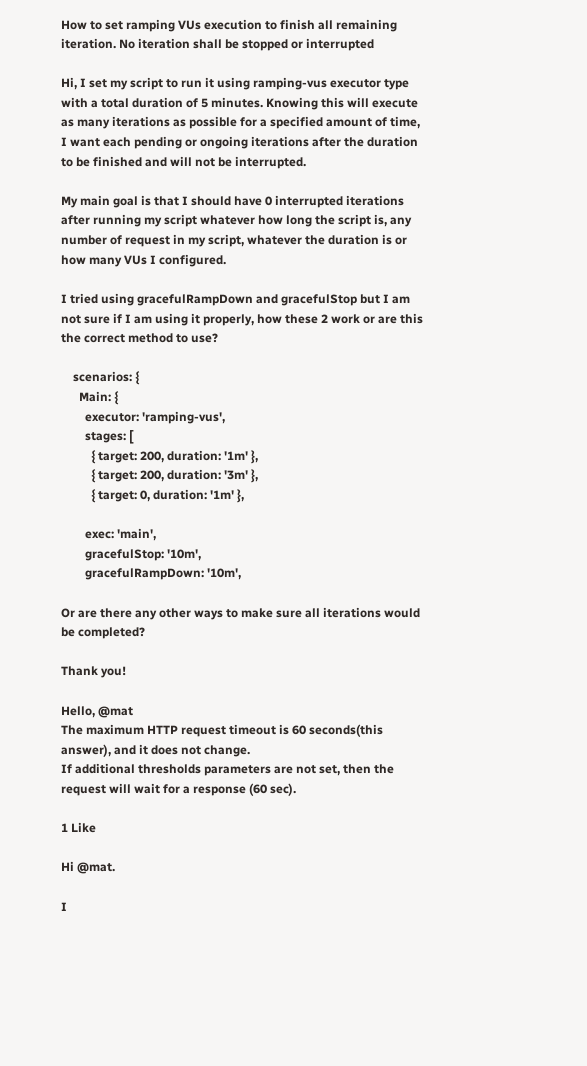How to set ramping VUs execution to finish all remaining iteration. No iteration shall be stopped or interrupted

Hi, I set my script to run it using ramping-vus executor type with a total duration of 5 minutes. Knowing this will execute as many iterations as possible for a specified amount of time, I want each pending or ongoing iterations after the duration to be finished and will not be interrupted.

My main goal is that I should have 0 interrupted iterations after running my script whatever how long the script is, any number of request in my script, whatever the duration is or how many VUs I configured.

I tried using gracefulRampDown and gracefulStop but I am not sure if I am using it properly, how these 2 work or are this the correct method to use?

    scenarios: {
      Main: {
        executor: 'ramping-vus',
        stages: [
          { target: 200, duration: '1m' },
          { target: 200, duration: '3m' },
          { target: 0, duration: '1m' },

        exec: 'main',
        gracefulStop: '10m',
        gracefulRampDown: '10m',

Or are there any other ways to make sure all iterations would be completed?

Thank you!

Hello, @mat
The maximum HTTP request timeout is 60 seconds(this answer), and it does not change.
If additional thresholds parameters are not set, then the request will wait for a response (60 sec).

1 Like

Hi @mat.

I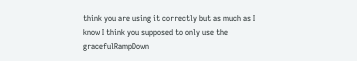think you are using it correctly but as much as I know I think you supposed to only use the gracefulRampDown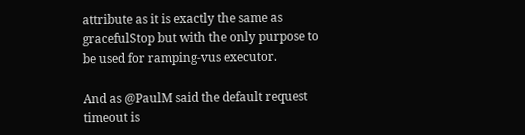attribute as it is exactly the same as gracefulStop but with the only purpose to be used for ramping-vus executor.

And as @PaulM said the default request timeout is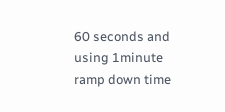60 seconds and using 1minute ramp down time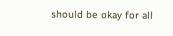should be okay for all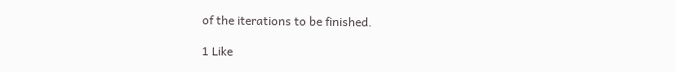of the iterations to be finished.

1 Like